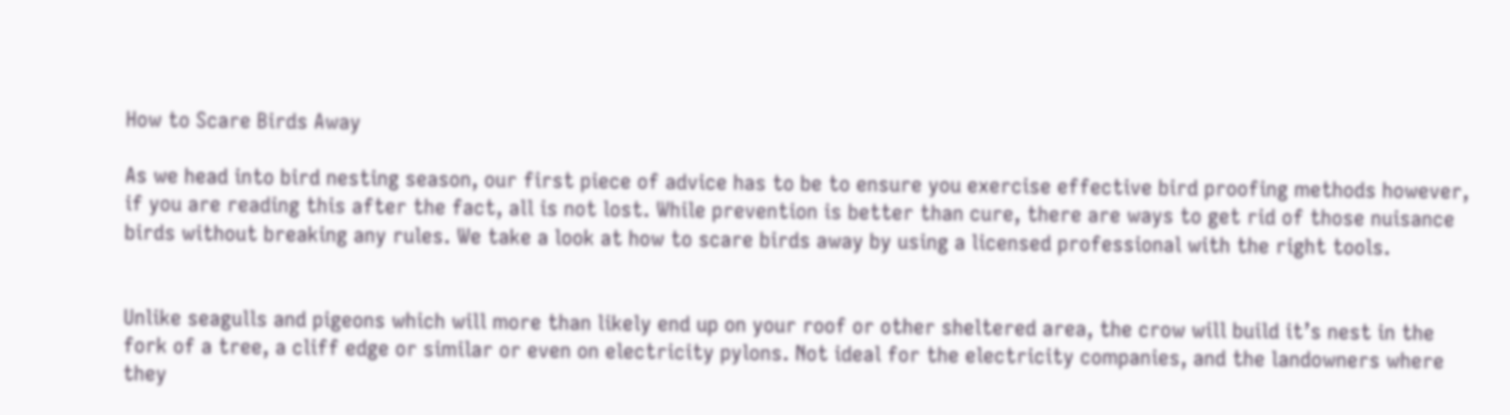How to Scare Birds Away

As we head into bird nesting season, our first piece of advice has to be to ensure you exercise effective bird proofing methods however, if you are reading this after the fact, all is not lost. While prevention is better than cure, there are ways to get rid of those nuisance birds without breaking any rules. We take a look at how to scare birds away by using a licensed professional with the right tools.


Unlike seagulls and pigeons which will more than likely end up on your roof or other sheltered area, the crow will build it’s nest in the fork of a tree, a cliff edge or similar or even on electricity pylons. Not ideal for the electricity companies, and the landowners where they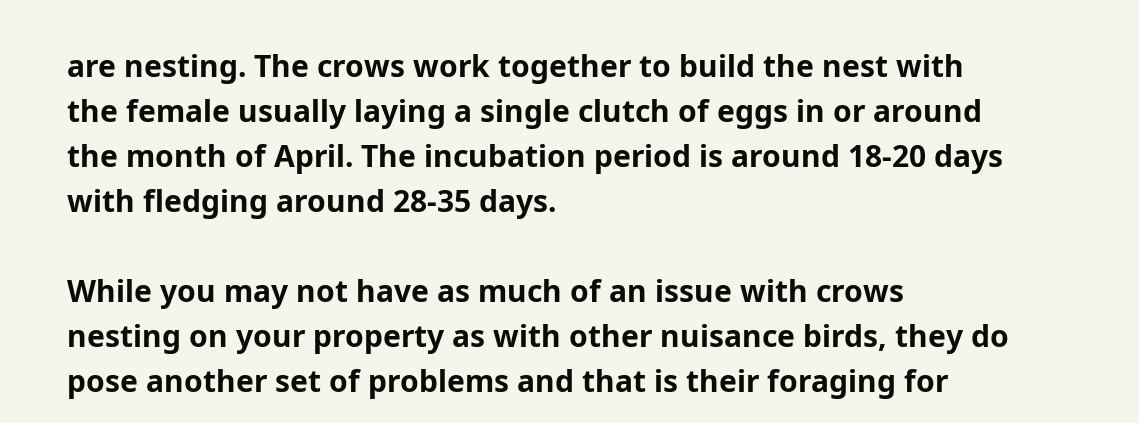are nesting. The crows work together to build the nest with the female usually laying a single clutch of eggs in or around the month of April. The incubation period is around 18-20 days with fledging around 28-35 days.

While you may not have as much of an issue with crows nesting on your property as with other nuisance birds, they do pose another set of problems and that is their foraging for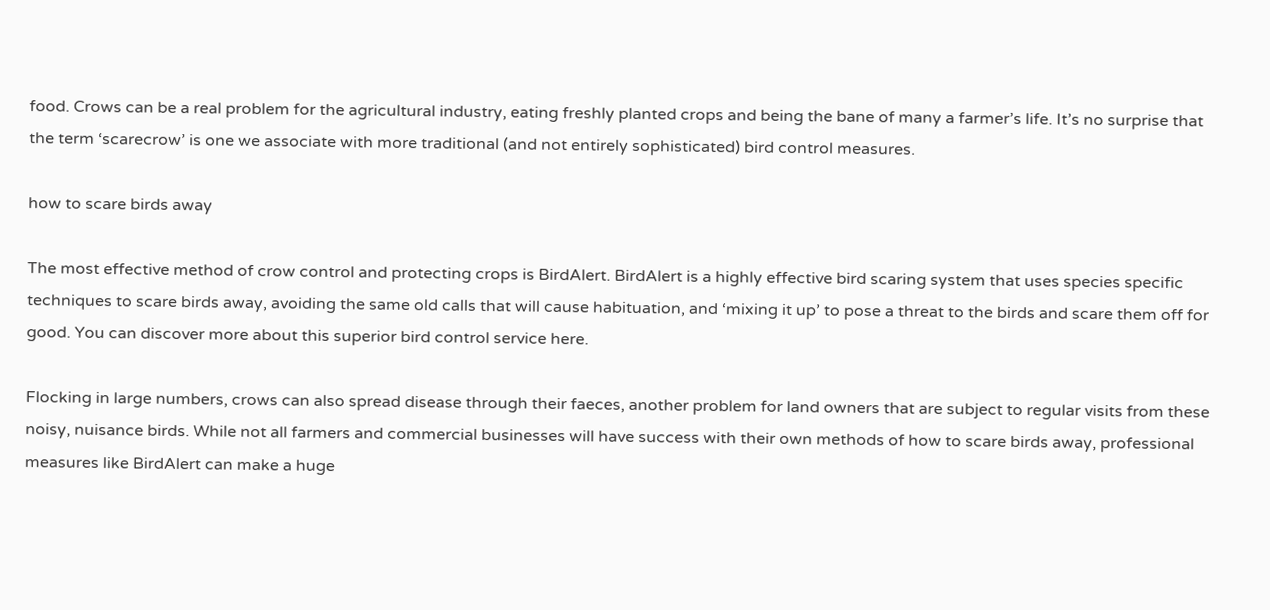food. Crows can be a real problem for the agricultural industry, eating freshly planted crops and being the bane of many a farmer’s life. It’s no surprise that the term ‘scarecrow’ is one we associate with more traditional (and not entirely sophisticated) bird control measures.

how to scare birds away

The most effective method of crow control and protecting crops is BirdAlert. BirdAlert is a highly effective bird scaring system that uses species specific techniques to scare birds away, avoiding the same old calls that will cause habituation, and ‘mixing it up’ to pose a threat to the birds and scare them off for good. You can discover more about this superior bird control service here.

Flocking in large numbers, crows can also spread disease through their faeces, another problem for land owners that are subject to regular visits from these noisy, nuisance birds. While not all farmers and commercial businesses will have success with their own methods of how to scare birds away, professional measures like BirdAlert can make a huge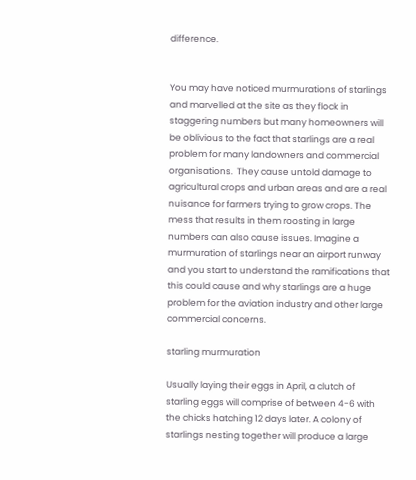difference.


You may have noticed murmurations of starlings and marvelled at the site as they flock in staggering numbers but many homeowners will be oblivious to the fact that starlings are a real problem for many landowners and commercial organisations.  They cause untold damage to agricultural crops and urban areas and are a real nuisance for farmers trying to grow crops. The mess that results in them roosting in large numbers can also cause issues. Imagine a murmuration of starlings near an airport runway and you start to understand the ramifications that this could cause and why starlings are a huge problem for the aviation industry and other large commercial concerns.

starling murmuration

Usually laying their eggs in April, a clutch of starling eggs will comprise of between 4-6 with the chicks hatching 12 days later. A colony of starlings nesting together will produce a large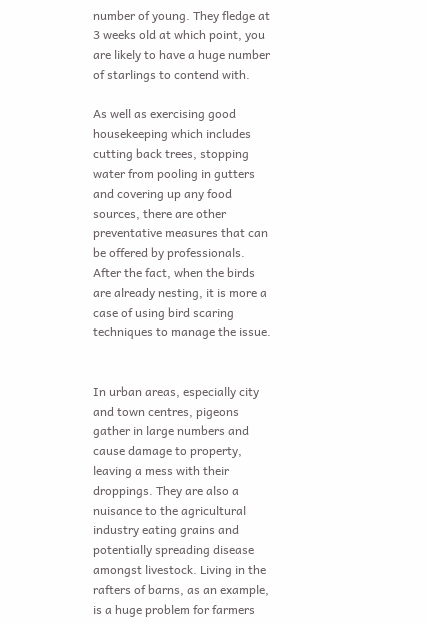number of young. They fledge at 3 weeks old at which point, you are likely to have a huge number of starlings to contend with.

As well as exercising good housekeeping which includes cutting back trees, stopping water from pooling in gutters and covering up any food sources, there are other preventative measures that can be offered by professionals. After the fact, when the birds are already nesting, it is more a case of using bird scaring techniques to manage the issue.


In urban areas, especially city and town centres, pigeons gather in large numbers and cause damage to property, leaving a mess with their droppings. They are also a nuisance to the agricultural industry eating grains and potentially spreading disease amongst livestock. Living in the rafters of barns, as an example, is a huge problem for farmers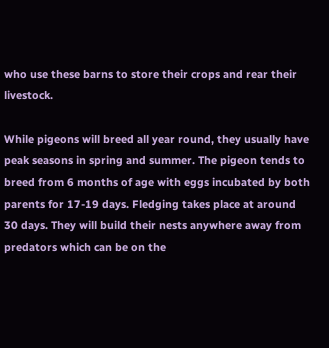who use these barns to store their crops and rear their livestock.

While pigeons will breed all year round, they usually have peak seasons in spring and summer. The pigeon tends to breed from 6 months of age with eggs incubated by both parents for 17-19 days. Fledging takes place at around 30 days. They will build their nests anywhere away from predators which can be on the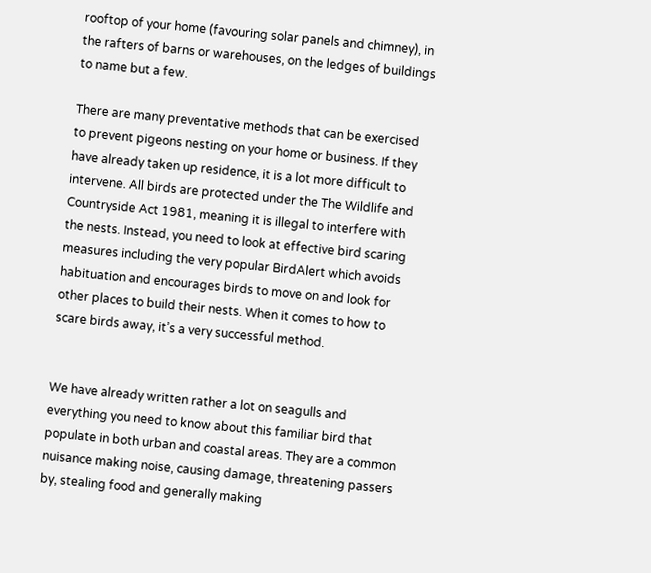rooftop of your home (favouring solar panels and chimney), in the rafters of barns or warehouses, on the ledges of buildings to name but a few.

There are many preventative methods that can be exercised to prevent pigeons nesting on your home or business. If they have already taken up residence, it is a lot more difficult to intervene. All birds are protected under the The Wildlife and Countryside Act 1981, meaning it is illegal to interfere with the nests. Instead, you need to look at effective bird scaring measures including the very popular BirdAlert which avoids habituation and encourages birds to move on and look for other places to build their nests. When it comes to how to scare birds away, it’s a very successful method.


We have already written rather a lot on seagulls and everything you need to know about this familiar bird that populate in both urban and coastal areas. They are a common nuisance making noise, causing damage, threatening passers by, stealing food and generally making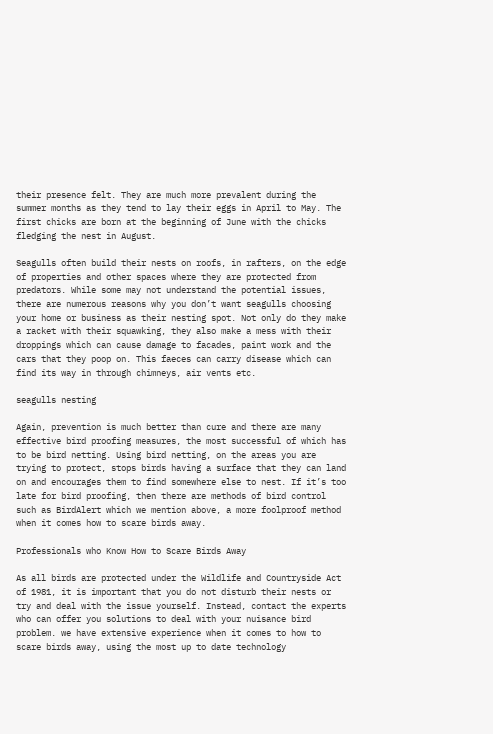their presence felt. They are much more prevalent during the summer months as they tend to lay their eggs in April to May. The first chicks are born at the beginning of June with the chicks fledging the nest in August.

Seagulls often build their nests on roofs, in rafters, on the edge of properties and other spaces where they are protected from predators. While some may not understand the potential issues, there are numerous reasons why you don’t want seagulls choosing your home or business as their nesting spot. Not only do they make a racket with their squawking, they also make a mess with their droppings which can cause damage to facades, paint work and the cars that they poop on. This faeces can carry disease which can find its way in through chimneys, air vents etc.

seagulls nesting

Again, prevention is much better than cure and there are many effective bird proofing measures, the most successful of which has to be bird netting. Using bird netting, on the areas you are trying to protect, stops birds having a surface that they can land on and encourages them to find somewhere else to nest. If it’s too late for bird proofing, then there are methods of bird control such as BirdAlert which we mention above, a more foolproof method when it comes how to scare birds away.

Professionals who Know How to Scare Birds Away

As all birds are protected under the Wildlife and Countryside Act of 1981, it is important that you do not disturb their nests or try and deal with the issue yourself. Instead, contact the experts who can offer you solutions to deal with your nuisance bird problem. we have extensive experience when it comes to how to scare birds away, using the most up to date technology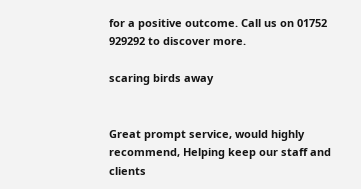for a positive outcome. Call us on 01752 929292 to discover more.

scaring birds away


Great prompt service, would highly recommend, Helping keep our staff and clients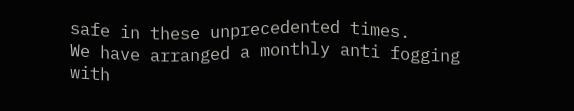safe in these unprecedented times.
We have arranged a monthly anti fogging with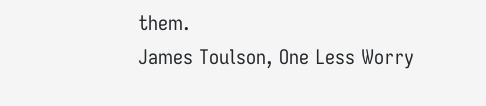them.
James Toulson, One Less Worry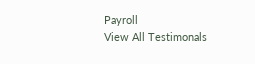Payroll
View All Testimonals